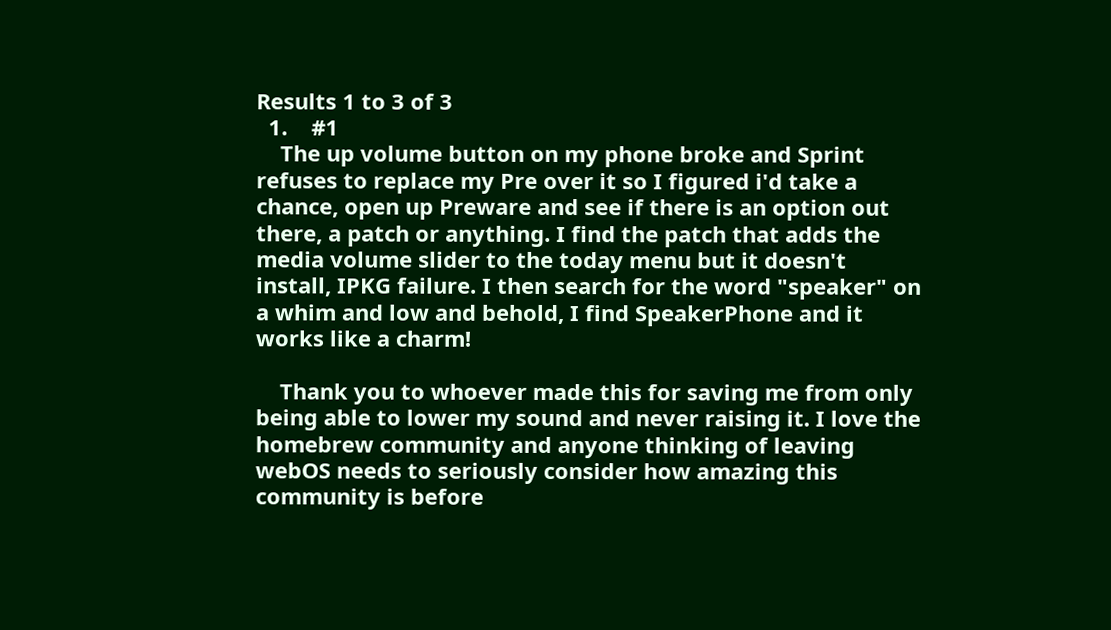Results 1 to 3 of 3
  1.    #1
    The up volume button on my phone broke and Sprint refuses to replace my Pre over it so I figured i'd take a chance, open up Preware and see if there is an option out there, a patch or anything. I find the patch that adds the media volume slider to the today menu but it doesn't install, IPKG failure. I then search for the word "speaker" on a whim and low and behold, I find SpeakerPhone and it works like a charm!

    Thank you to whoever made this for saving me from only being able to lower my sound and never raising it. I love the homebrew community and anyone thinking of leaving webOS needs to seriously consider how amazing this community is before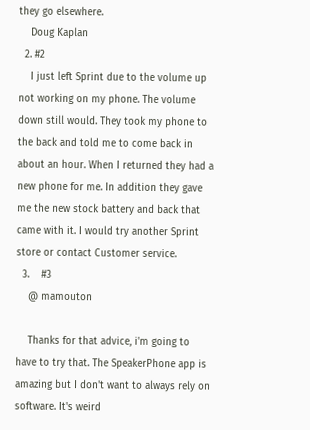they go elsewhere.
    Doug Kaplan
  2. #2
    I just left Sprint due to the volume up not working on my phone. The volume down still would. They took my phone to the back and told me to come back in about an hour. When I returned they had a new phone for me. In addition they gave me the new stock battery and back that came with it. I would try another Sprint store or contact Customer service.
  3.    #3
    @ mamouton

    Thanks for that advice, i'm going to have to try that. The SpeakerPhone app is amazing but I don't want to always rely on software. It's weird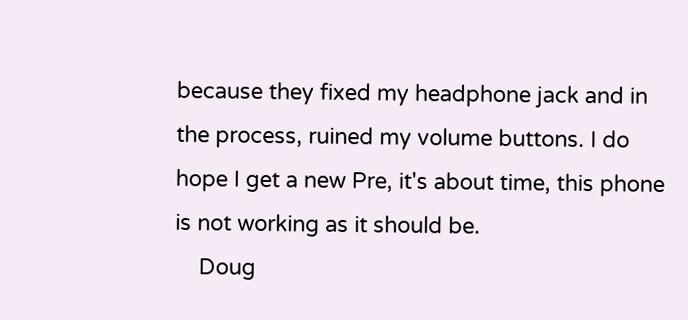because they fixed my headphone jack and in the process, ruined my volume buttons. I do hope I get a new Pre, it's about time, this phone is not working as it should be.
    Doug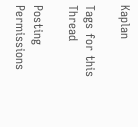Kaplan

Tags for this Thread

Posting Permissions